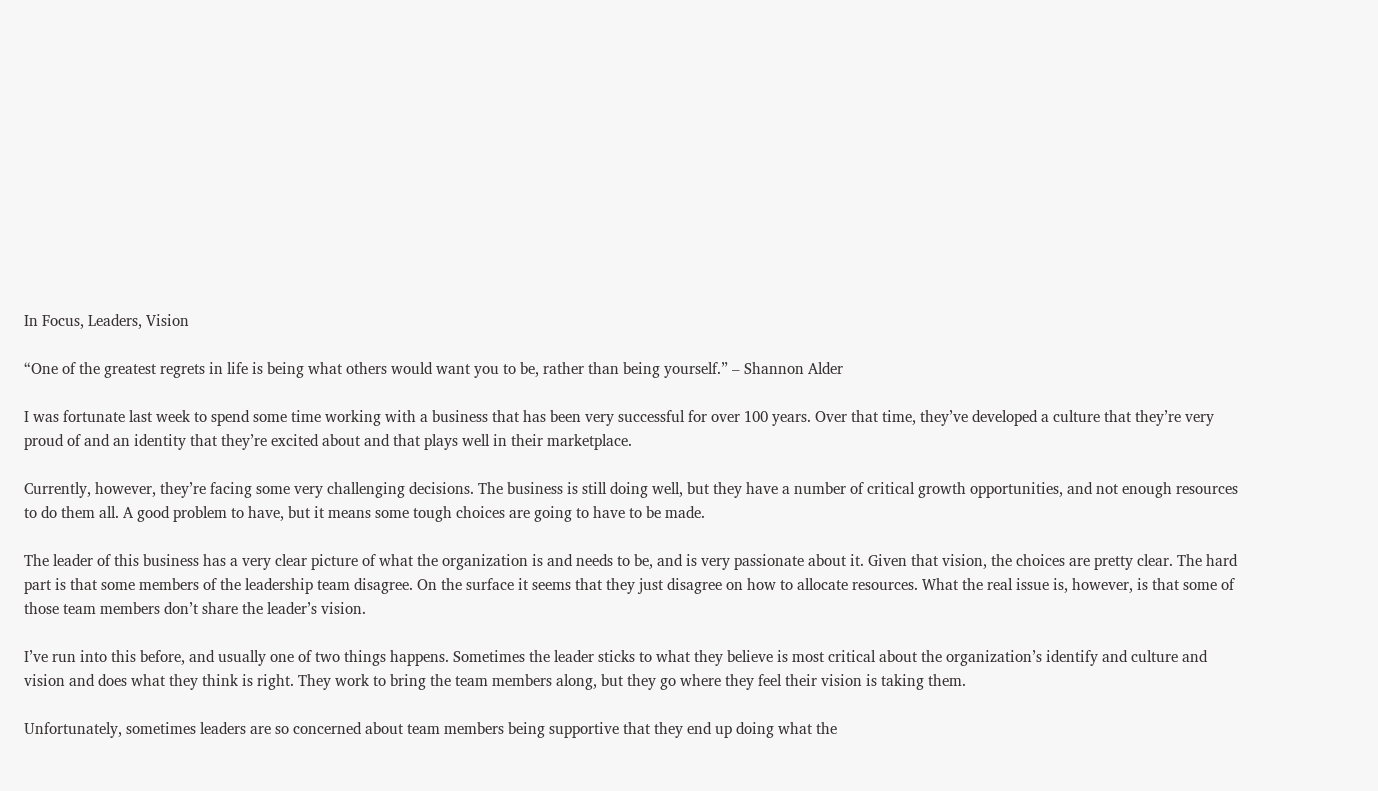In Focus, Leaders, Vision

“One of the greatest regrets in life is being what others would want you to be, rather than being yourself.” – Shannon Alder

I was fortunate last week to spend some time working with a business that has been very successful for over 100 years. Over that time, they’ve developed a culture that they’re very proud of and an identity that they’re excited about and that plays well in their marketplace.

Currently, however, they’re facing some very challenging decisions. The business is still doing well, but they have a number of critical growth opportunities, and not enough resources to do them all. A good problem to have, but it means some tough choices are going to have to be made.

The leader of this business has a very clear picture of what the organization is and needs to be, and is very passionate about it. Given that vision, the choices are pretty clear. The hard part is that some members of the leadership team disagree. On the surface it seems that they just disagree on how to allocate resources. What the real issue is, however, is that some of those team members don’t share the leader’s vision.

I’ve run into this before, and usually one of two things happens. Sometimes the leader sticks to what they believe is most critical about the organization’s identify and culture and vision and does what they think is right. They work to bring the team members along, but they go where they feel their vision is taking them.

Unfortunately, sometimes leaders are so concerned about team members being supportive that they end up doing what the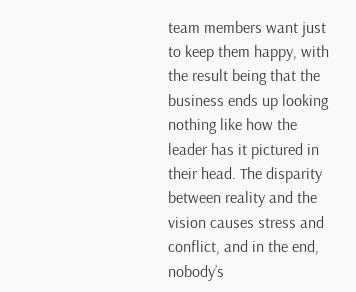team members want just to keep them happy, with the result being that the business ends up looking nothing like how the leader has it pictured in their head. The disparity between reality and the vision causes stress and conflict, and in the end, nobody’s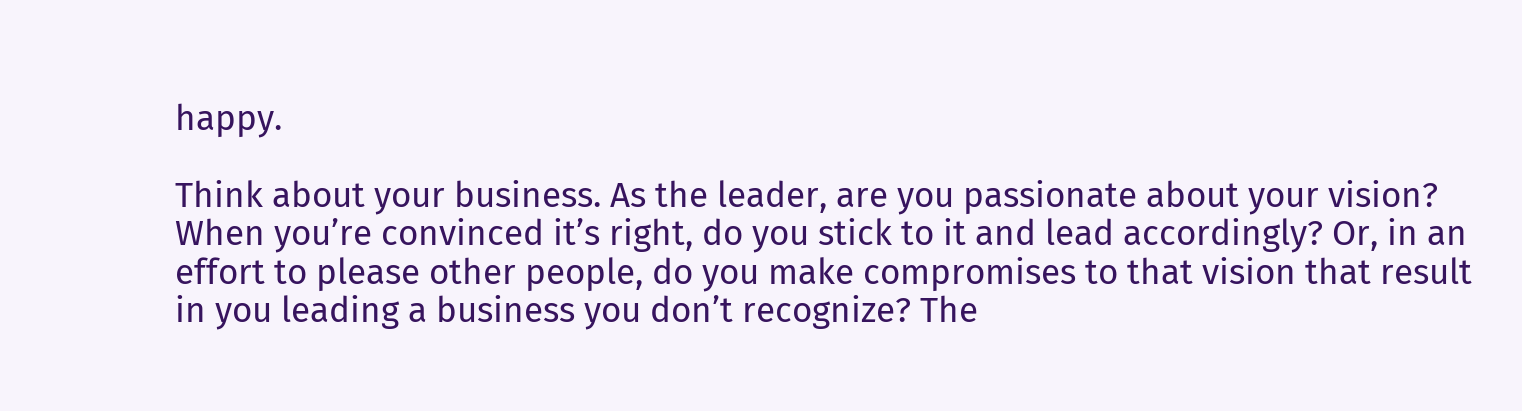happy.

Think about your business. As the leader, are you passionate about your vision? When you’re convinced it’s right, do you stick to it and lead accordingly? Or, in an effort to please other people, do you make compromises to that vision that result in you leading a business you don’t recognize? The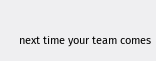next time your team comes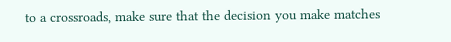to a crossroads, make sure that the decision you make matches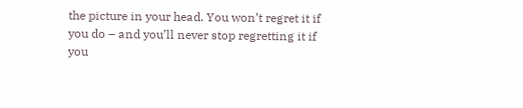the picture in your head. You won’t regret it if you do – and you’ll never stop regretting it if you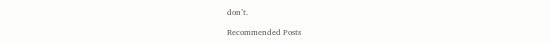don’t.

Recommended Posts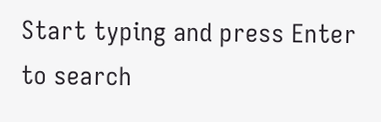Start typing and press Enter to search